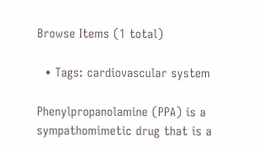Browse Items (1 total)

  • Tags: cardiovascular system

Phenylpropanolamine (PPA) is a sympathomimetic drug that is a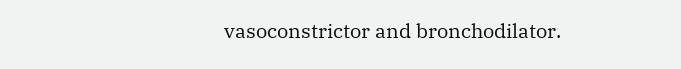vasoconstrictor and bronchodilator.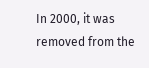In 2000, it was removed from the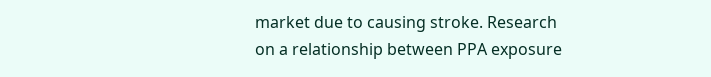market due to causing stroke. Research on a relationship between PPA exposure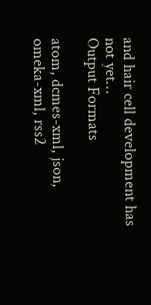and hair cell development has not yet…
Output Formats

atom, dcmes-xml, json, omeka-xml, rss2